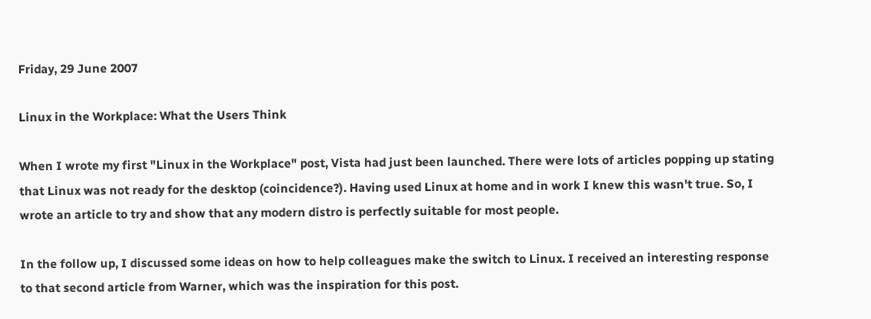Friday, 29 June 2007

Linux in the Workplace: What the Users Think

When I wrote my first "Linux in the Workplace" post, Vista had just been launched. There were lots of articles popping up stating that Linux was not ready for the desktop (coincidence?). Having used Linux at home and in work I knew this wasn't true. So, I wrote an article to try and show that any modern distro is perfectly suitable for most people.

In the follow up, I discussed some ideas on how to help colleagues make the switch to Linux. I received an interesting response to that second article from Warner, which was the inspiration for this post.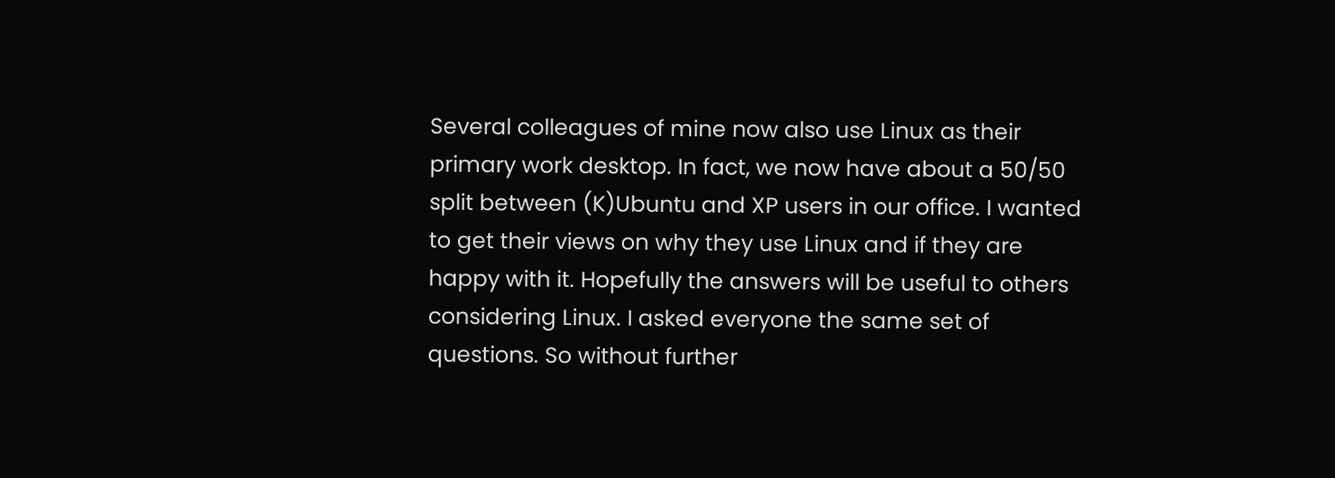Several colleagues of mine now also use Linux as their primary work desktop. In fact, we now have about a 50/50 split between (K)Ubuntu and XP users in our office. I wanted to get their views on why they use Linux and if they are happy with it. Hopefully the answers will be useful to others considering Linux. I asked everyone the same set of questions. So without further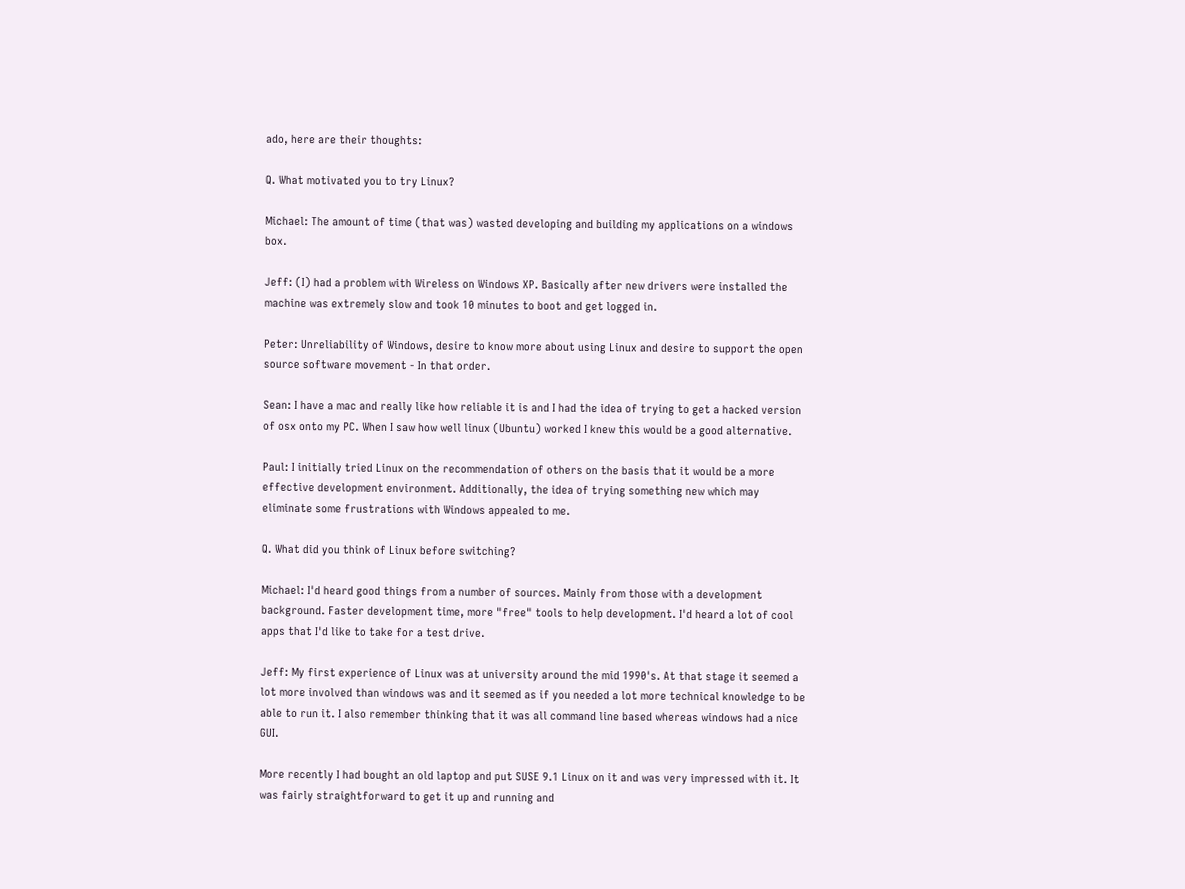ado, here are their thoughts:

Q. What motivated you to try Linux?

Michael: The amount of time (that was) wasted developing and building my applications on a windows box.

Jeff: (I) had a problem with Wireless on Windows XP. Basically after new drivers were installed the machine was extremely slow and took 10 minutes to boot and get logged in.

Peter: Unreliability of Windows, desire to know more about using Linux and desire to support the open source software movement - In that order.

Sean: I have a mac and really like how reliable it is and I had the idea of trying to get a hacked version of osx onto my PC. When I saw how well linux (Ubuntu) worked I knew this would be a good alternative.

Paul: I initially tried Linux on the recommendation of others on the basis that it would be a more effective development environment. Additionally, the idea of trying something new which may eliminate some frustrations with Windows appealed to me.

Q. What did you think of Linux before switching?

Michael: I'd heard good things from a number of sources. Mainly from those with a development background. Faster development time, more "free" tools to help development. I'd heard a lot of cool apps that I'd like to take for a test drive.

Jeff: My first experience of Linux was at university around the mid 1990's. At that stage it seemed a lot more involved than windows was and it seemed as if you needed a lot more technical knowledge to be able to run it. I also remember thinking that it was all command line based whereas windows had a nice GUI.

More recently I had bought an old laptop and put SUSE 9.1 Linux on it and was very impressed with it. It was fairly straightforward to get it up and running and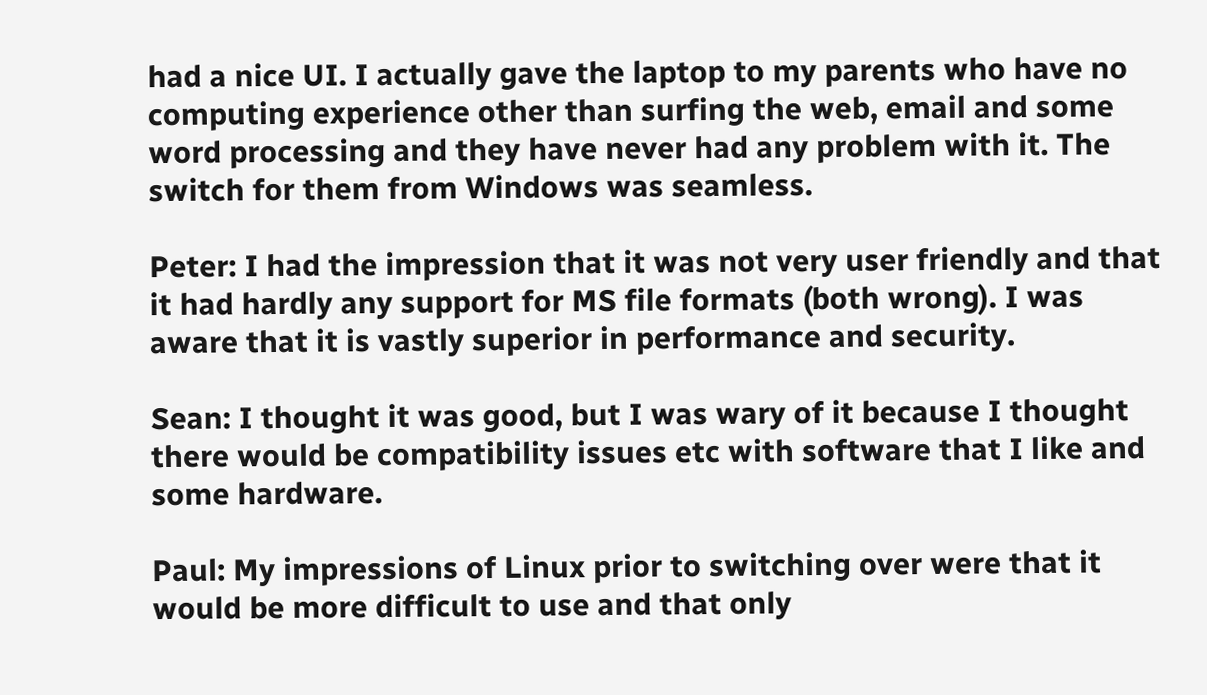had a nice UI. I actually gave the laptop to my parents who have no computing experience other than surfing the web, email and some word processing and they have never had any problem with it. The switch for them from Windows was seamless.

Peter: I had the impression that it was not very user friendly and that it had hardly any support for MS file formats (both wrong). I was aware that it is vastly superior in performance and security.

Sean: I thought it was good, but I was wary of it because I thought there would be compatibility issues etc with software that I like and some hardware.

Paul: My impressions of Linux prior to switching over were that it would be more difficult to use and that only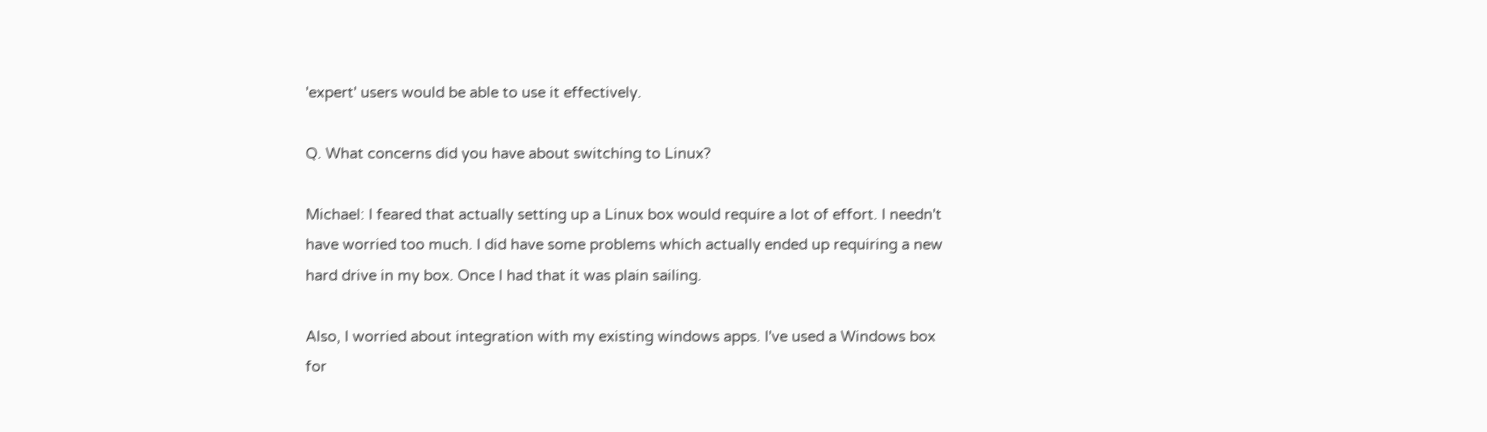'expert' users would be able to use it effectively.

Q. What concerns did you have about switching to Linux?

Michael: I feared that actually setting up a Linux box would require a lot of effort. I needn't have worried too much. I did have some problems which actually ended up requiring a new hard drive in my box. Once I had that it was plain sailing.

Also, I worried about integration with my existing windows apps. I've used a Windows box for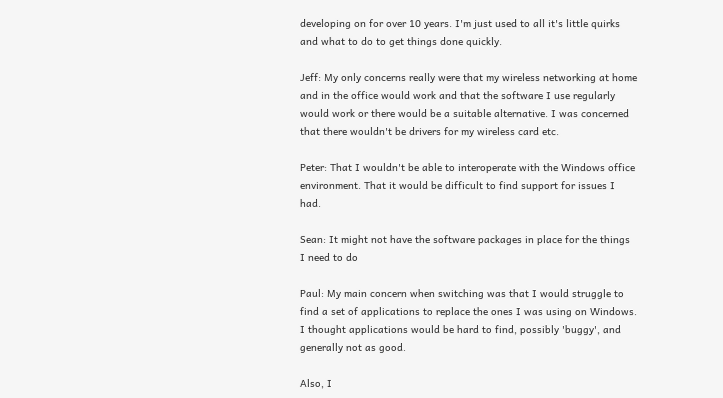developing on for over 10 years. I'm just used to all it's little quirks and what to do to get things done quickly.

Jeff: My only concerns really were that my wireless networking at home and in the office would work and that the software I use regularly would work or there would be a suitable alternative. I was concerned that there wouldn't be drivers for my wireless card etc.

Peter: That I wouldn't be able to interoperate with the Windows office environment. That it would be difficult to find support for issues I had.

Sean: It might not have the software packages in place for the things I need to do

Paul: My main concern when switching was that I would struggle to find a set of applications to replace the ones I was using on Windows. I thought applications would be hard to find, possibly 'buggy', and generally not as good.

Also, I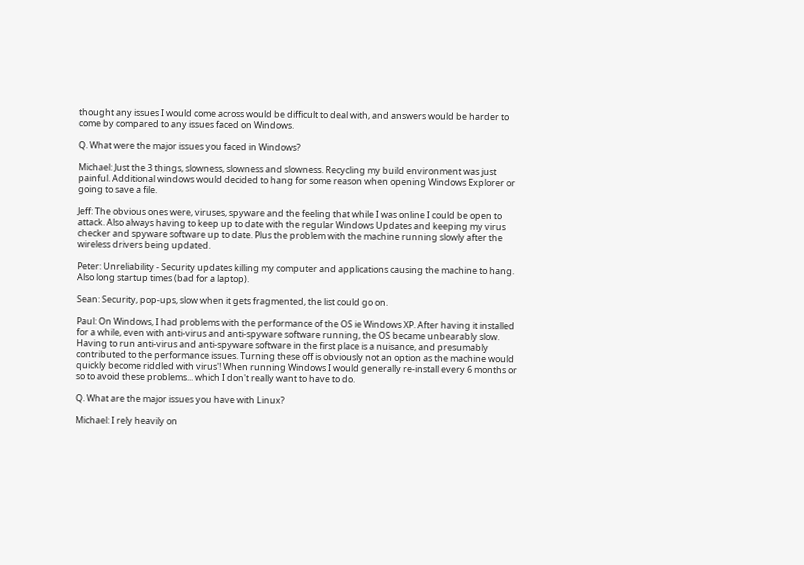thought any issues I would come across would be difficult to deal with, and answers would be harder to come by compared to any issues faced on Windows.

Q. What were the major issues you faced in Windows?

Michael: Just the 3 things, slowness, slowness and slowness. Recycling my build environment was just painful. Additional windows would decided to hang for some reason when opening Windows Explorer or going to save a file.

Jeff: The obvious ones were, viruses, spyware and the feeling that while I was online I could be open to attack. Also always having to keep up to date with the regular Windows Updates and keeping my virus checker and spyware software up to date. Plus the problem with the machine running slowly after the wireless drivers being updated.

Peter: Unreliability - Security updates killing my computer and applications causing the machine to hang. Also long startup times (bad for a laptop).

Sean: Security, pop-ups, slow when it gets fragmented, the list could go on.

Paul: On Windows, I had problems with the performance of the OS ie Windows XP. After having it installed for a while, even with anti-virus and anti-spyware software running, the OS became unbearably slow. Having to run anti-virus and anti-spyware software in the first place is a nuisance, and presumably contributed to the performance issues. Turning these off is obviously not an option as the machine would quickly become riddled with virus'! When running Windows I would generally re-install every 6 months or so to avoid these problems... which I don't really want to have to do.

Q. What are the major issues you have with Linux?

Michael: I rely heavily on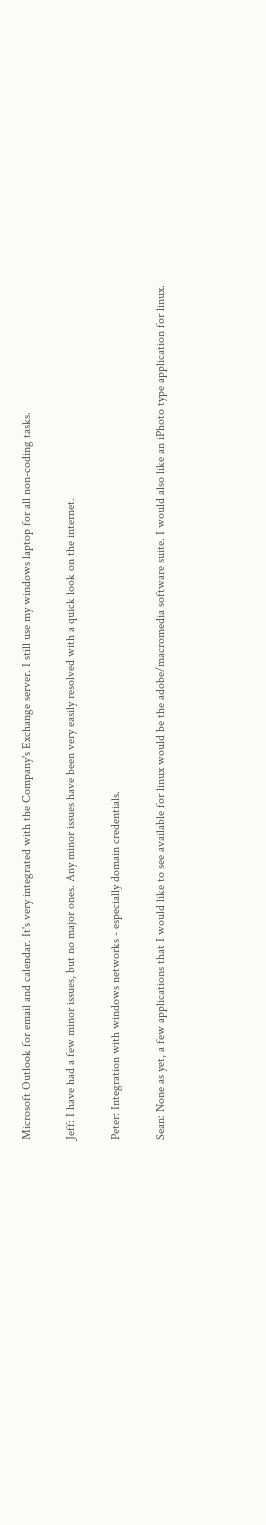Microsoft Outlook for email and calendar. It's very integrated with the Company's Exchange server. I still use my windows laptop for all non-coding tasks.

Jeff: I have had a few minor issues, but no major ones. Any minor issues have been very easily resolved with a quick look on the internet.

Peter: Integration with windows networks - especially domain credentials.

Sean: None as yet, a few applications that I would like to see available for linux would be the adobe/macromedia software suite. I would also like an iPhoto type application for linux.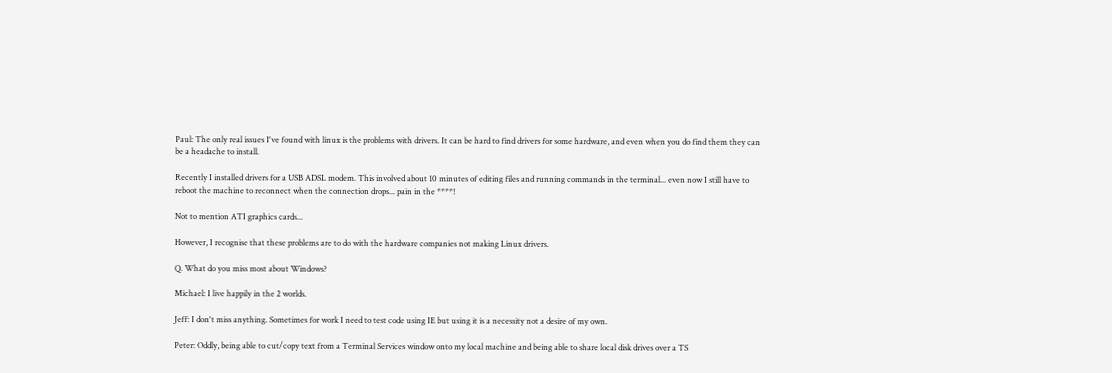Paul: The only real issues I've found with linux is the problems with drivers. It can be hard to find drivers for some hardware, and even when you do find them they can be a headache to install.

Recently I installed drivers for a USB ADSL modem. This involved about 10 minutes of editing files and running commands in the terminal... even now I still have to reboot the machine to reconnect when the connection drops... pain in the ****!

Not to mention ATI graphics cards...

However, I recognise that these problems are to do with the hardware companies not making Linux drivers.

Q. What do you miss most about Windows?

Michael: I live happily in the 2 worlds.

Jeff: I don't miss anything. Sometimes for work I need to test code using IE but using it is a necessity not a desire of my own.

Peter: Oddly, being able to cut/copy text from a Terminal Services window onto my local machine and being able to share local disk drives over a TS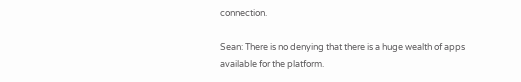connection.

Sean: There is no denying that there is a huge wealth of apps available for the platform.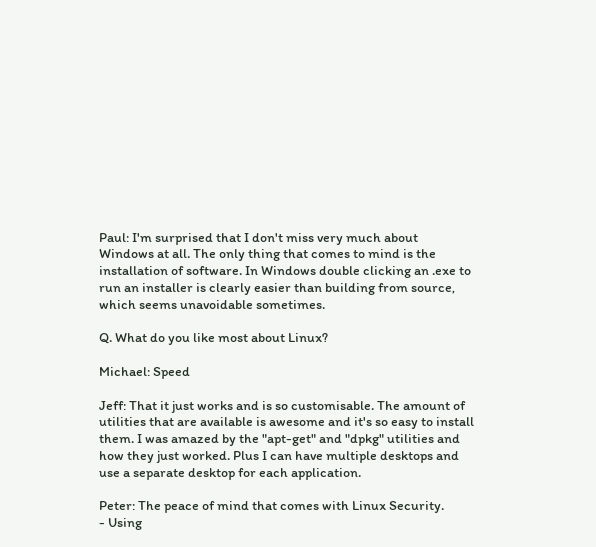Paul: I'm surprised that I don't miss very much about Windows at all. The only thing that comes to mind is the installation of software. In Windows double clicking an .exe to run an installer is clearly easier than building from source, which seems unavoidable sometimes.

Q. What do you like most about Linux?

Michael: Speed

Jeff: That it just works and is so customisable. The amount of utilities that are available is awesome and it's so easy to install them. I was amazed by the "apt-get" and "dpkg" utilities and how they just worked. Plus I can have multiple desktops and use a separate desktop for each application.

Peter: The peace of mind that comes with Linux Security.
- Using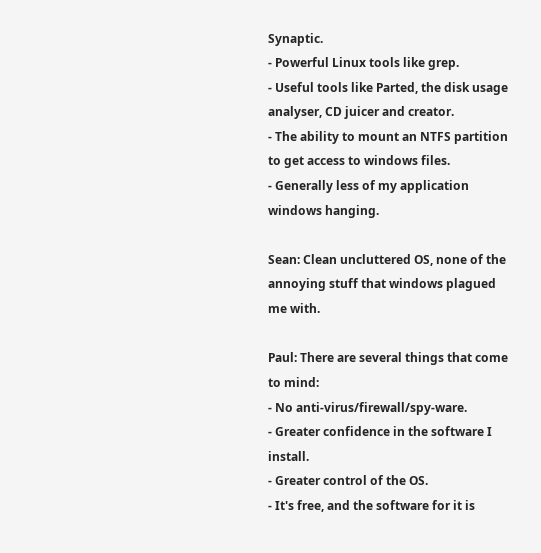Synaptic.
- Powerful Linux tools like grep.
- Useful tools like Parted, the disk usage analyser, CD juicer and creator.
- The ability to mount an NTFS partition to get access to windows files.
- Generally less of my application windows hanging.

Sean: Clean uncluttered OS, none of the annoying stuff that windows plagued me with.

Paul: There are several things that come to mind:
- No anti-virus/firewall/spy-ware.
- Greater confidence in the software I install.
- Greater control of the OS.
- It's free, and the software for it is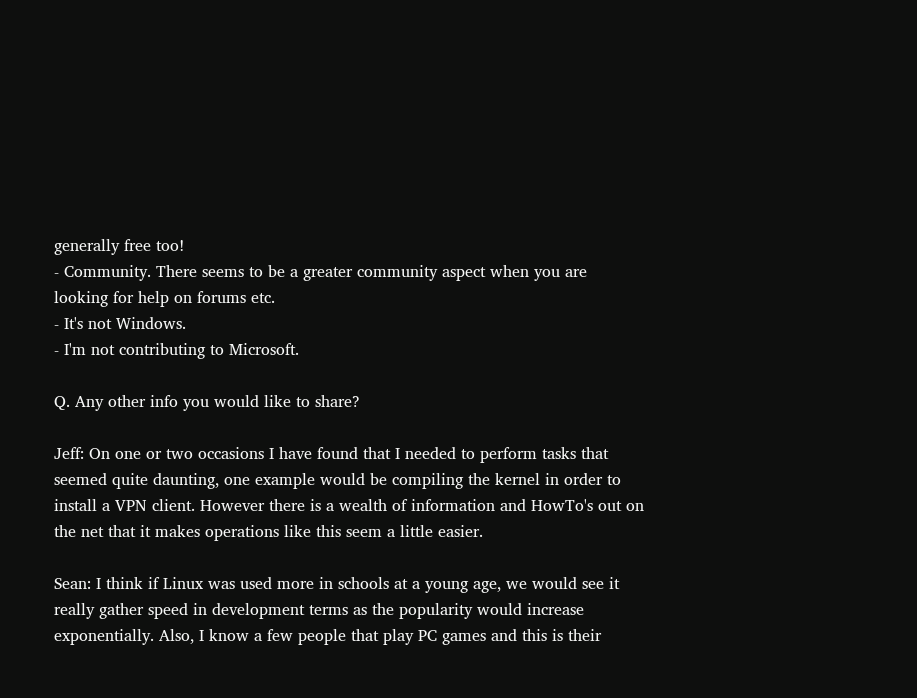generally free too!
- Community. There seems to be a greater community aspect when you are
looking for help on forums etc.
- It's not Windows.
- I'm not contributing to Microsoft.

Q. Any other info you would like to share?

Jeff: On one or two occasions I have found that I needed to perform tasks that seemed quite daunting, one example would be compiling the kernel in order to install a VPN client. However there is a wealth of information and HowTo's out on the net that it makes operations like this seem a little easier.

Sean: I think if Linux was used more in schools at a young age, we would see it really gather speed in development terms as the popularity would increase exponentially. Also, I know a few people that play PC games and this is their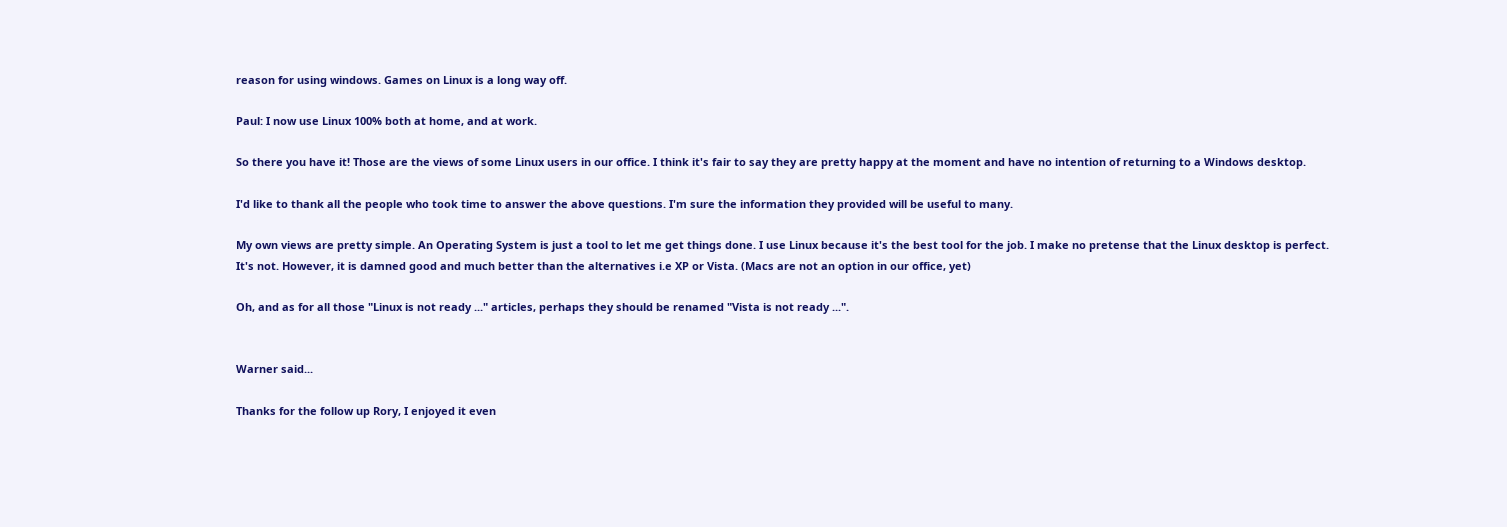reason for using windows. Games on Linux is a long way off.

Paul: I now use Linux 100% both at home, and at work.

So there you have it! Those are the views of some Linux users in our office. I think it's fair to say they are pretty happy at the moment and have no intention of returning to a Windows desktop.

I'd like to thank all the people who took time to answer the above questions. I'm sure the information they provided will be useful to many.

My own views are pretty simple. An Operating System is just a tool to let me get things done. I use Linux because it's the best tool for the job. I make no pretense that the Linux desktop is perfect. It's not. However, it is damned good and much better than the alternatives i.e XP or Vista. (Macs are not an option in our office, yet)

Oh, and as for all those "Linux is not ready ..." articles, perhaps they should be renamed "Vista is not ready ...".


Warner said...

Thanks for the follow up Rory, I enjoyed it even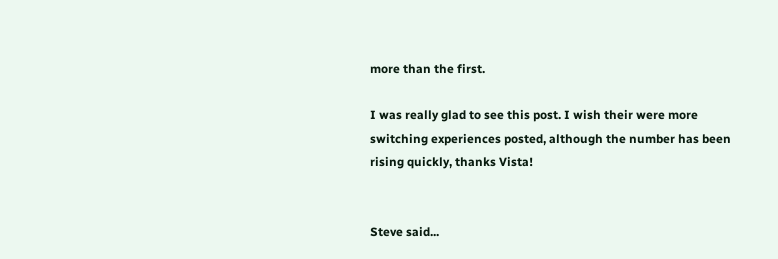more than the first.

I was really glad to see this post. I wish their were more switching experiences posted, although the number has been rising quickly, thanks Vista!


Steve said...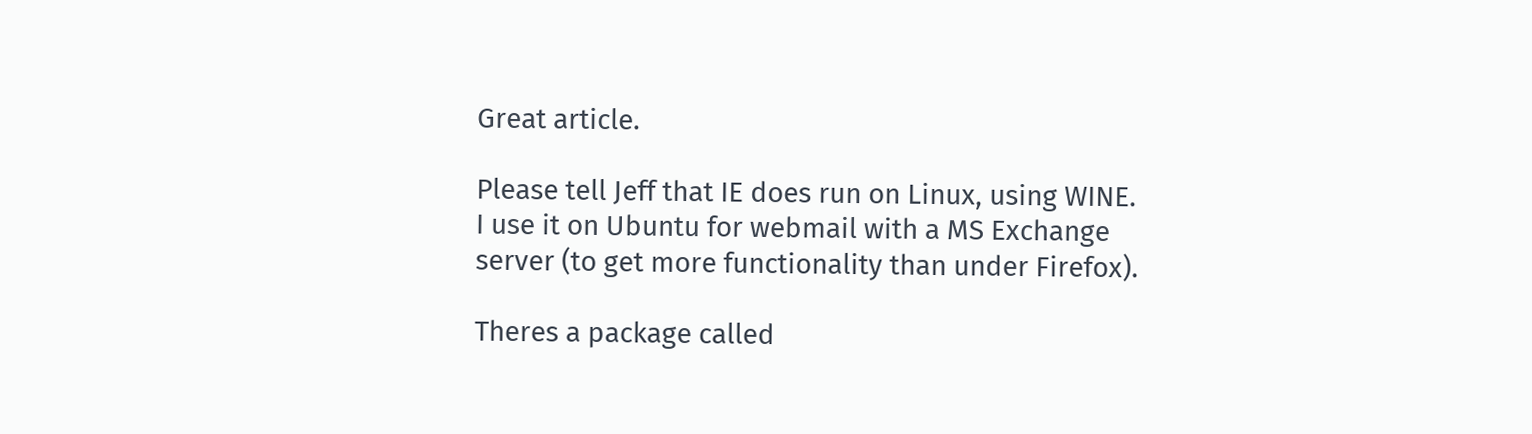Great article.

Please tell Jeff that IE does run on Linux, using WINE. I use it on Ubuntu for webmail with a MS Exchange server (to get more functionality than under Firefox).

Theres a package called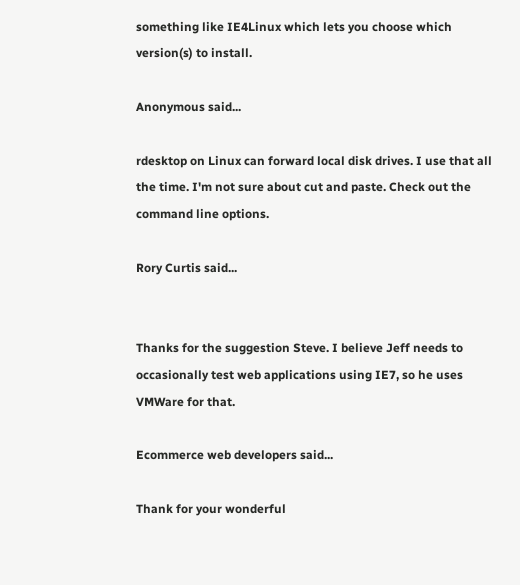something like IE4Linux which lets you choose which version(s) to install.

Anonymous said...

rdesktop on Linux can forward local disk drives. I use that all the time. I'm not sure about cut and paste. Check out the command line options.

Rory Curtis said...


Thanks for the suggestion Steve. I believe Jeff needs to occasionally test web applications using IE7, so he uses VMWare for that.

Ecommerce web developers said...

Thank for your wonderful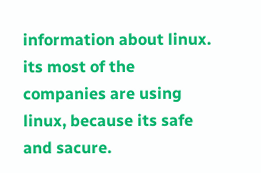information about linux. its most of the companies are using linux, because its safe and sacure.